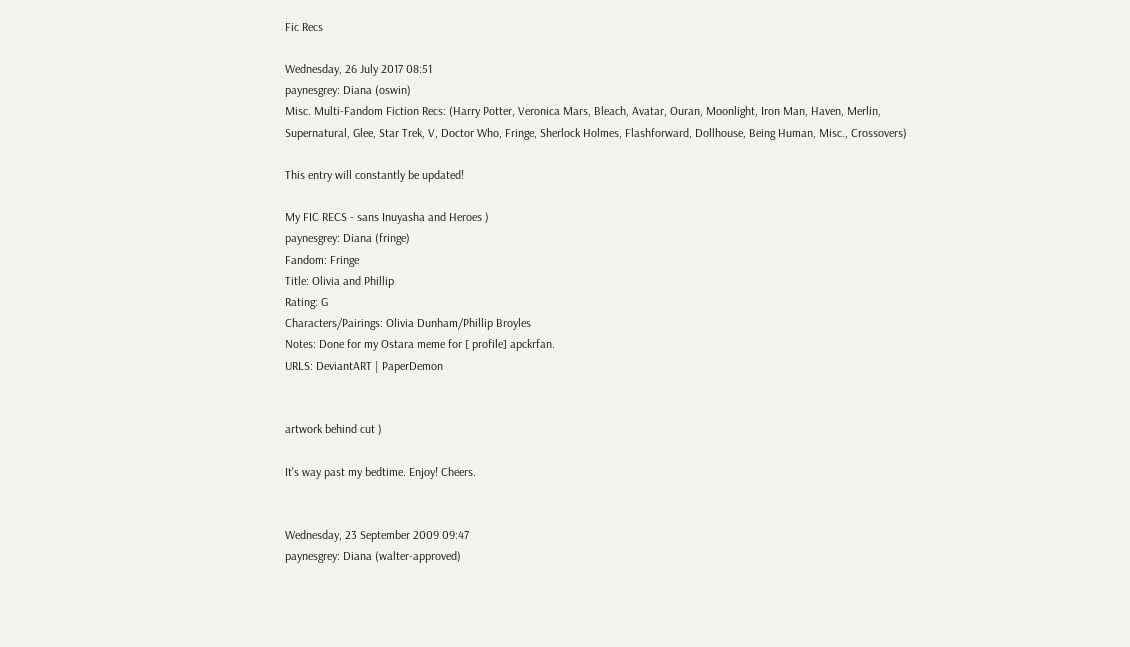Fic Recs

Wednesday, 26 July 2017 08:51
paynesgrey: Diana (oswin)
Misc. Multi-Fandom Fiction Recs: (Harry Potter, Veronica Mars, Bleach, Avatar, Ouran, Moonlight, Iron Man, Haven, Merlin, Supernatural, Glee, Star Trek, V, Doctor Who, Fringe, Sherlock Holmes, Flashforward, Dollhouse, Being Human, Misc., Crossovers)

This entry will constantly be updated!

My FIC RECS - sans Inuyasha and Heroes )
paynesgrey: Diana (fringe)
Fandom: Fringe
Title: Olivia and Phillip
Rating: G
Characters/Pairings: Olivia Dunham/Phillip Broyles
Notes: Done for my Ostara meme for [ profile] apckrfan.
URLS: DeviantART | PaperDemon


artwork behind cut )

It's way past my bedtime. Enjoy! Cheers.


Wednesday, 23 September 2009 09:47
paynesgrey: Diana (walter-approved)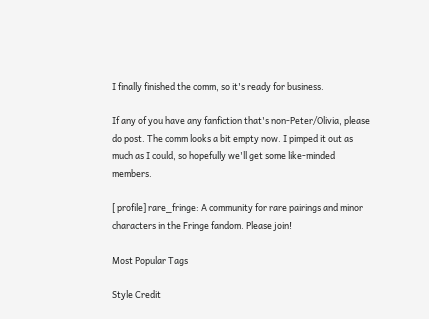I finally finished the comm, so it's ready for business.

If any of you have any fanfiction that's non-Peter/Olivia, please do post. The comm looks a bit empty now. I pimped it out as much as I could, so hopefully we'll get some like-minded members.

[ profile] rare_fringe: A community for rare pairings and minor characters in the Fringe fandom. Please join!

Most Popular Tags

Style Credit